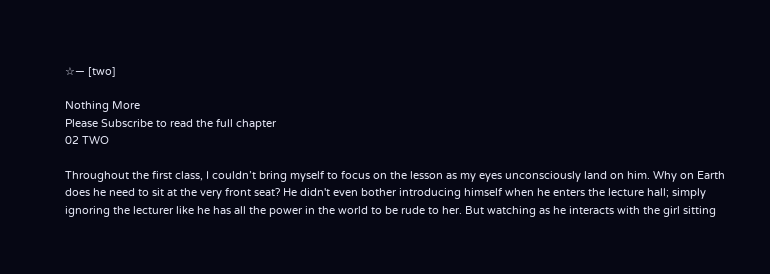☆— [two]

Nothing More
Please Subscribe to read the full chapter
02 TWO

Throughout the first class, I couldn’t bring myself to focus on the lesson as my eyes unconsciously land on him. Why on Earth does he need to sit at the very front seat? He didn't even bother introducing himself when he enters the lecture hall; simply ignoring the lecturer like he has all the power in the world to be rude to her. But watching as he interacts with the girl sitting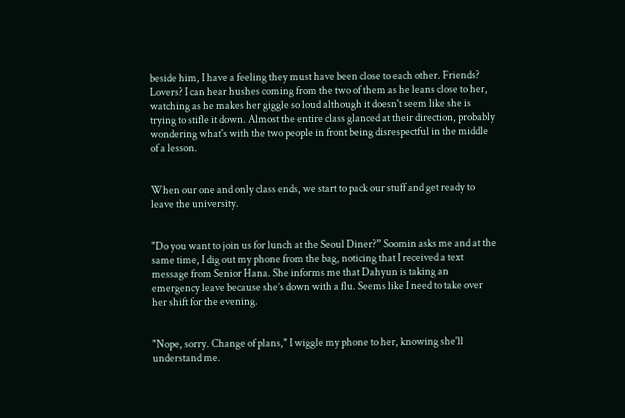beside him, I have a feeling they must have been close to each other. Friends? Lovers? I can hear hushes coming from the two of them as he leans close to her, watching as he makes her giggle so loud although it doesn't seem like she is trying to stifle it down. Almost the entire class glanced at their direction, probably wondering what's with the two people in front being disrespectful in the middle of a lesson.


When our one and only class ends, we start to pack our stuff and get ready to leave the university.


"Do you want to join us for lunch at the Seoul Diner?” Soomin asks me and at the same time, I dig out my phone from the bag, noticing that I received a text message from Senior Hana. She informs me that Dahyun is taking an emergency leave because she’s down with a flu. Seems like I need to take over her shift for the evening.


"Nope, sorry. Change of plans," I wiggle my phone to her, knowing she'll understand me.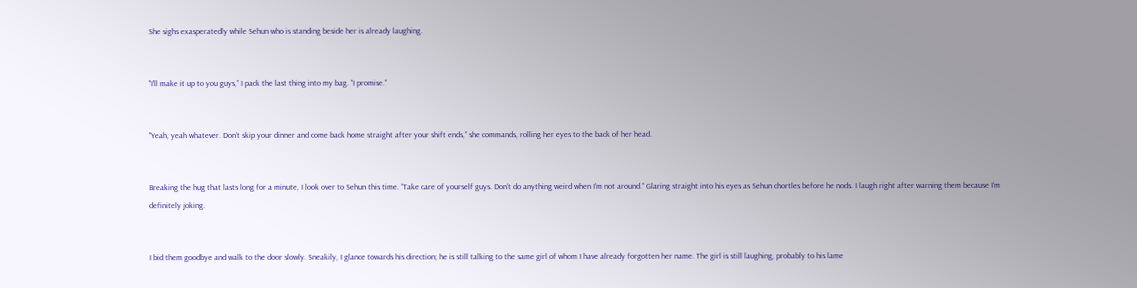She sighs exasperatedly while Sehun who is standing beside her is already laughing.


"I’ll make it up to you guys,” I pack the last thing into my bag. “I promise.”


"Yeah, yeah whatever. Don’t skip your dinner and come back home straight after your shift ends,” she commands, rolling her eyes to the back of her head.


Breaking the hug that lasts long for a minute, I look over to Sehun this time. “Take care of yourself guys. Don’t do anything weird when I’m not around.” Glaring straight into his eyes as Sehun chortles before he nods. I laugh right after warning them because I’m definitely joking.


I bid them goodbye and walk to the door slowly. Sneakily, I glance towards his direction; he is still talking to the same girl of whom I have already forgotten her name. The girl is still laughing, probably to his lame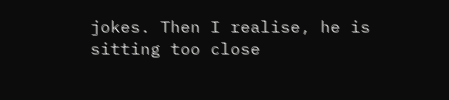jokes. Then I realise, he is sitting too close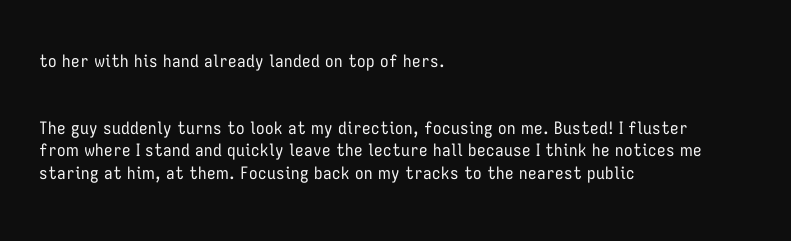to her with his hand already landed on top of hers.


The guy suddenly turns to look at my direction, focusing on me. Busted! I fluster from where I stand and quickly leave the lecture hall because I think he notices me staring at him, at them. Focusing back on my tracks to the nearest public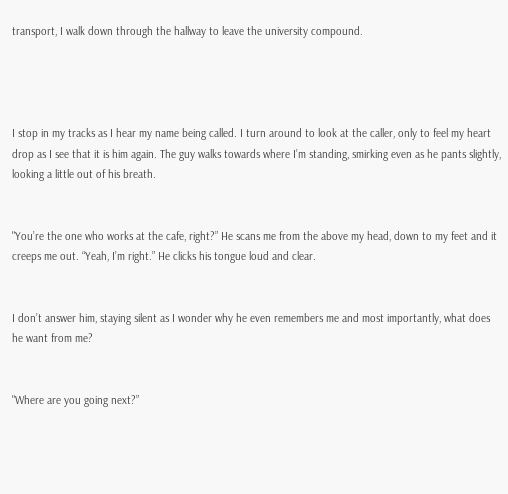transport, I walk down through the hallway to leave the university compound.




I stop in my tracks as I hear my name being called. I turn around to look at the caller, only to feel my heart drop as I see that it is him again. The guy walks towards where I’m standing, smirking even as he pants slightly, looking a little out of his breath.


"You’re the one who works at the cafe, right?” He scans me from the above my head, down to my feet and it creeps me out. “Yeah, I’m right.” He clicks his tongue loud and clear.


I don’t answer him, staying silent as I wonder why he even remembers me and most importantly, what does he want from me?


"Where are you going next?”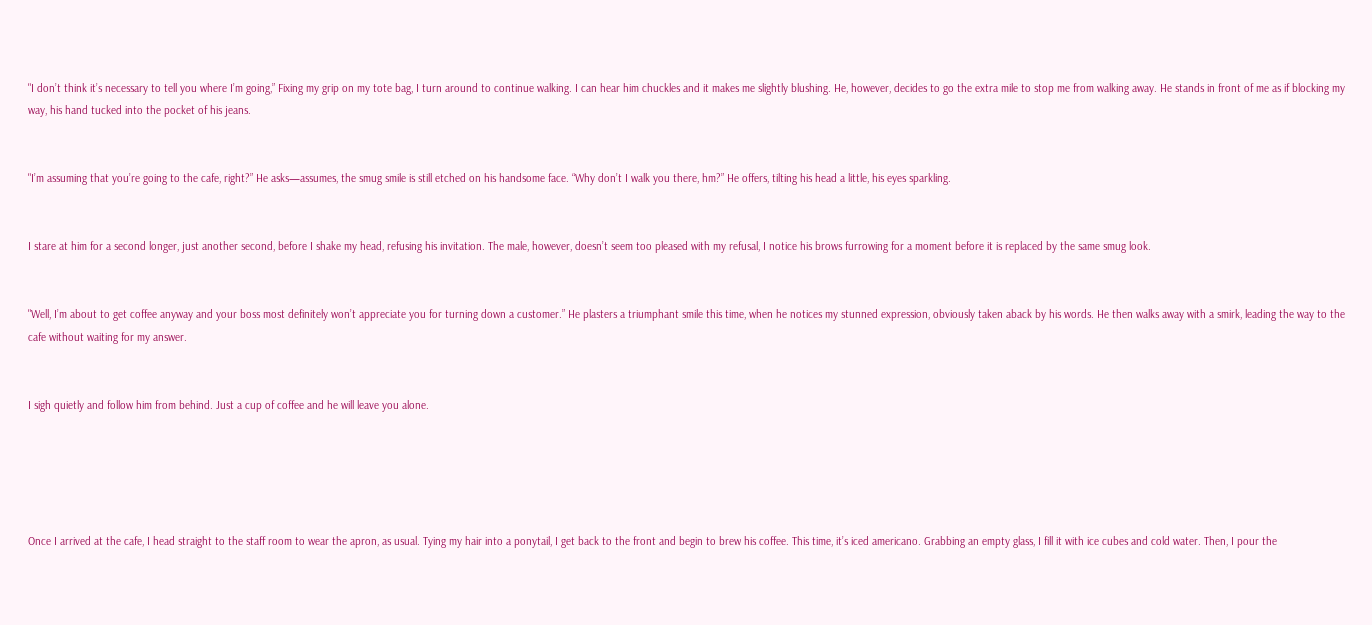"I don’t think it’s necessary to tell you where I’m going,” Fixing my grip on my tote bag, I turn around to continue walking. I can hear him chuckles and it makes me slightly blushing. He, however, decides to go the extra mile to stop me from walking away. He stands in front of me as if blocking my way, his hand tucked into the pocket of his jeans.


"I’m assuming that you’re going to the cafe, right?” He asks—assumes, the smug smile is still etched on his handsome face. “Why don’t I walk you there, hm?” He offers, tilting his head a little, his eyes sparkling.


I stare at him for a second longer, just another second, before I shake my head, refusing his invitation. The male, however, doesn’t seem too pleased with my refusal, I notice his brows furrowing for a moment before it is replaced by the same smug look.


"Well, I’m about to get coffee anyway and your boss most definitely won’t appreciate you for turning down a customer.” He plasters a triumphant smile this time, when he notices my stunned expression, obviously taken aback by his words. He then walks away with a smirk, leading the way to the cafe without waiting for my answer.


I sigh quietly and follow him from behind. Just a cup of coffee and he will leave you alone.





Once I arrived at the cafe, I head straight to the staff room to wear the apron, as usual. Tying my hair into a ponytail, I get back to the front and begin to brew his coffee. This time, it’s iced americano. Grabbing an empty glass, I fill it with ice cubes and cold water. Then, I pour the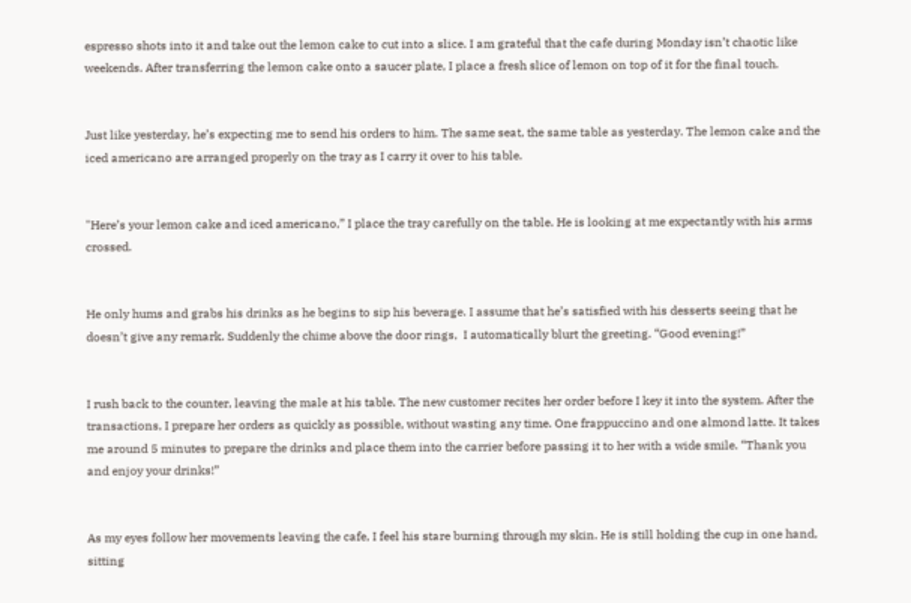espresso shots into it and take out the lemon cake to cut into a slice. I am grateful that the cafe during Monday isn’t chaotic like weekends. After transferring the lemon cake onto a saucer plate, I place a fresh slice of lemon on top of it for the final touch.


Just like yesterday, he’s expecting me to send his orders to him. The same seat, the same table as yesterday. The lemon cake and the iced americano are arranged properly on the tray as I carry it over to his table.


"Here’s your lemon cake and iced americano,” I place the tray carefully on the table. He is looking at me expectantly with his arms crossed.


He only hums and grabs his drinks as he begins to sip his beverage. I assume that he’s satisfied with his desserts seeing that he doesn’t give any remark. Suddenly the chime above the door rings,  I automatically blurt the greeting. “Good evening!”


I rush back to the counter, leaving the male at his table. The new customer recites her order before I key it into the system. After the transactions, I prepare her orders as quickly as possible, without wasting any time. One frappuccino and one almond latte. It takes me around 5 minutes to prepare the drinks and place them into the carrier before passing it to her with a wide smile. “Thank you and enjoy your drinks!”


As my eyes follow her movements leaving the cafe, I feel his stare burning through my skin. He is still holding the cup in one hand, sitting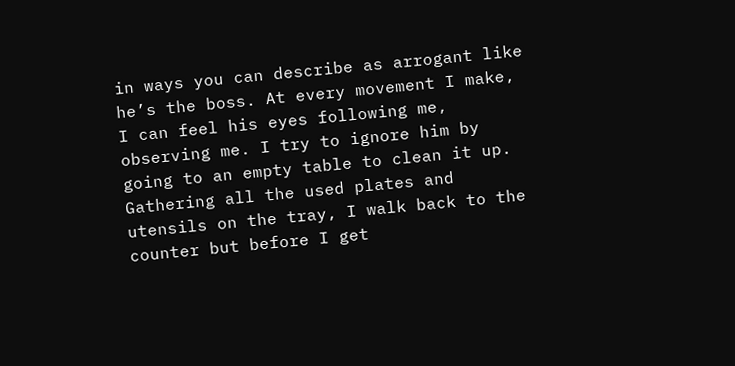in ways you can describe as arrogant like he’s the boss. At every movement I make, I can feel his eyes following me, observing me. I try to ignore him by going to an empty table to clean it up. Gathering all the used plates and utensils on the tray, I walk back to the counter but before I get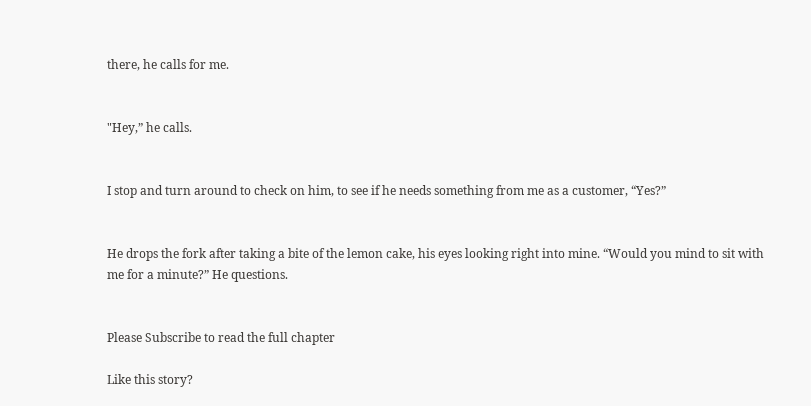there, he calls for me.


"Hey,” he calls.


I stop and turn around to check on him, to see if he needs something from me as a customer, “Yes?”


He drops the fork after taking a bite of the lemon cake, his eyes looking right into mine. “Would you mind to sit with me for a minute?” He questions.


Please Subscribe to read the full chapter

Like this story?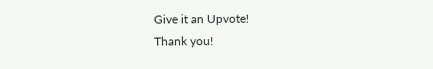Give it an Upvote!
Thank you!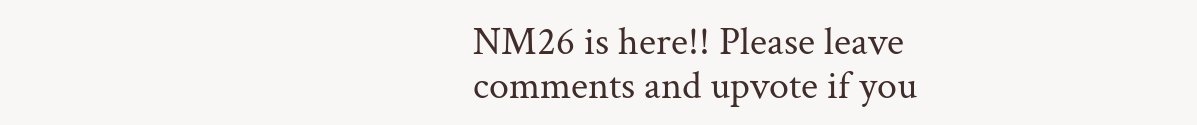NM26 is here!! Please leave comments and upvote if you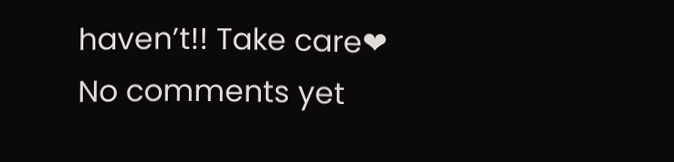haven’t!! Take care❤
No comments yet